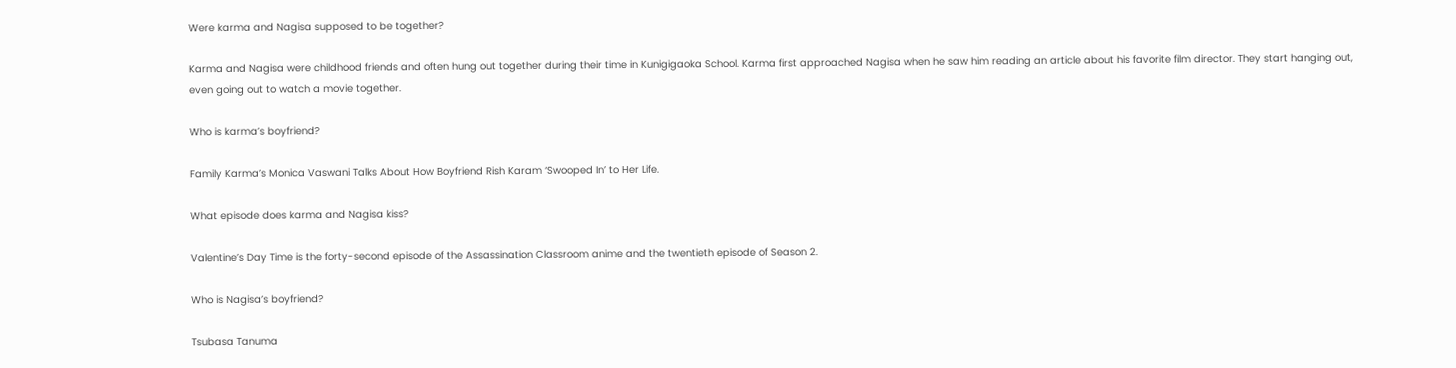Were karma and Nagisa supposed to be together?

Karma and Nagisa were childhood friends and often hung out together during their time in Kunigigaoka School. Karma first approached Nagisa when he saw him reading an article about his favorite film director. They start hanging out, even going out to watch a movie together.

Who is karma’s boyfriend?

Family Karma’s Monica Vaswani Talks About How Boyfriend Rish Karam ‘Swooped In’ to Her Life.

What episode does karma and Nagisa kiss?

Valentine’s Day Time is the forty-second episode of the Assassination Classroom anime and the twentieth episode of Season 2.

Who is Nagisa’s boyfriend?

Tsubasa Tanuma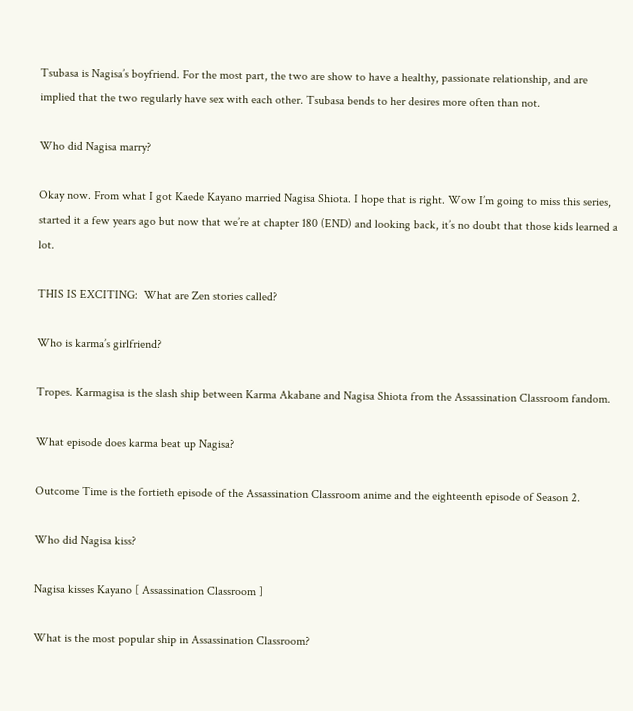Tsubasa is Nagisa’s boyfriend. For the most part, the two are show to have a healthy, passionate relationship, and are implied that the two regularly have sex with each other. Tsubasa bends to her desires more often than not.

Who did Nagisa marry?

Okay now. From what I got Kaede Kayano married Nagisa Shiota. I hope that is right. Wow I’m going to miss this series, started it a few years ago but now that we’re at chapter 180 (END) and looking back, it’s no doubt that those kids learned a lot.

THIS IS EXCITING:  What are Zen stories called?

Who is karma’s girlfriend?

Tropes. Karmagisa is the slash ship between Karma Akabane and Nagisa Shiota from the Assassination Classroom fandom.

What episode does karma beat up Nagisa?

Outcome Time is the fortieth episode of the Assassination Classroom anime and the eighteenth episode of Season 2.

Who did Nagisa kiss?

Nagisa kisses Kayano [ Assassination Classroom ]

What is the most popular ship in Assassination Classroom?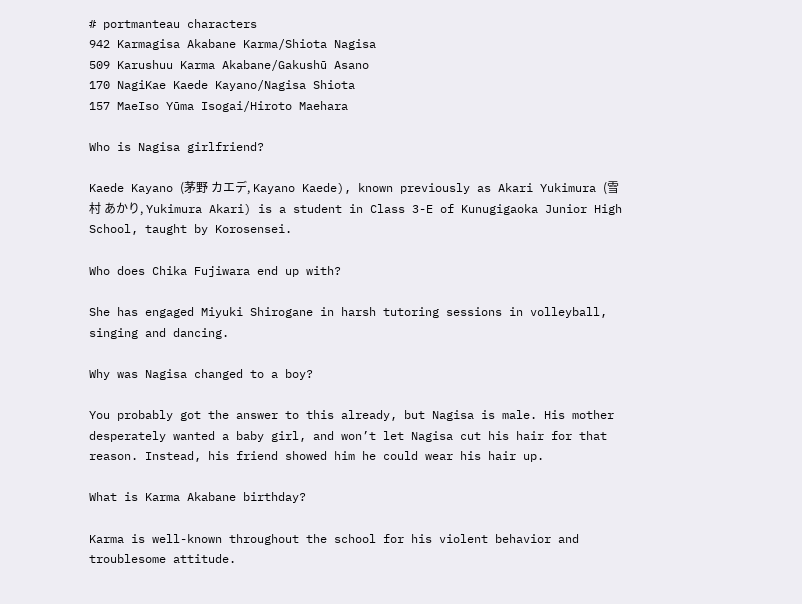# portmanteau characters
942 Karmagisa Akabane Karma/Shiota Nagisa
509 Karushuu Karma Akabane/Gakushū Asano
170 NagiKae Kaede Kayano/Nagisa Shiota
157 MaeIso Yūma Isogai/Hiroto Maehara

Who is Nagisa girlfriend?

Kaede Kayano (茅野 カエデ, Kayano Kaede), known previously as Akari Yukimura (雪村 あかり, Yukimura Akari) is a student in Class 3-E of Kunugigaoka Junior High School, taught by Korosensei.

Who does Chika Fujiwara end up with?

She has engaged Miyuki Shirogane in harsh tutoring sessions in volleyball, singing and dancing.

Why was Nagisa changed to a boy?

You probably got the answer to this already, but Nagisa is male. His mother desperately wanted a baby girl, and won’t let Nagisa cut his hair for that reason. Instead, his friend showed him he could wear his hair up.

What is Karma Akabane birthday?

Karma is well-known throughout the school for his violent behavior and troublesome attitude.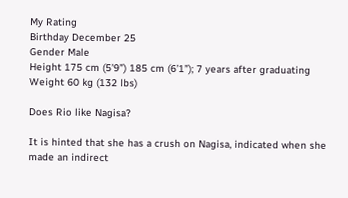My Rating
Birthday December 25
Gender Male
Height 175 cm (5’9”) 185 cm (6’1”); 7 years after graduating
Weight 60 kg (132 lbs)

Does Rio like Nagisa?

It is hinted that she has a crush on Nagisa, indicated when she made an indirect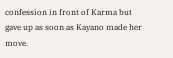confession in front of Karma but gave up as soon as Kayano made her move.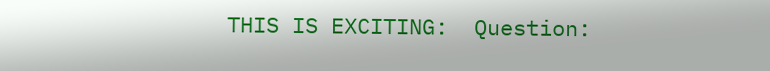THIS IS EXCITING:  Question: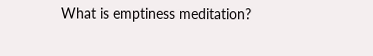What is emptiness meditation?